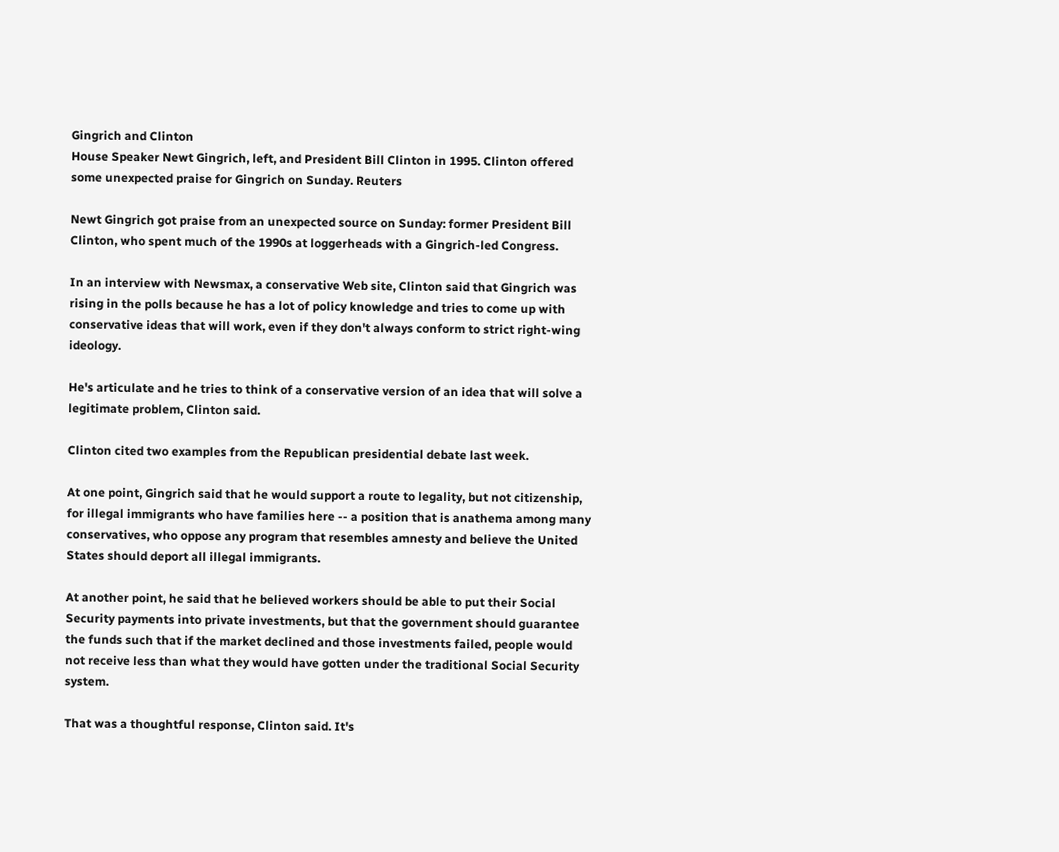Gingrich and Clinton
House Speaker Newt Gingrich, left, and President Bill Clinton in 1995. Clinton offered some unexpected praise for Gingrich on Sunday. Reuters

Newt Gingrich got praise from an unexpected source on Sunday: former President Bill Clinton, who spent much of the 1990s at loggerheads with a Gingrich-led Congress.

In an interview with Newsmax, a conservative Web site, Clinton said that Gingrich was rising in the polls because he has a lot of policy knowledge and tries to come up with conservative ideas that will work, even if they don't always conform to strict right-wing ideology.

He's articulate and he tries to think of a conservative version of an idea that will solve a legitimate problem, Clinton said.

Clinton cited two examples from the Republican presidential debate last week.

At one point, Gingrich said that he would support a route to legality, but not citizenship, for illegal immigrants who have families here -- a position that is anathema among many conservatives, who oppose any program that resembles amnesty and believe the United States should deport all illegal immigrants.

At another point, he said that he believed workers should be able to put their Social Security payments into private investments, but that the government should guarantee the funds such that if the market declined and those investments failed, people would not receive less than what they would have gotten under the traditional Social Security system.

That was a thoughtful response, Clinton said. It's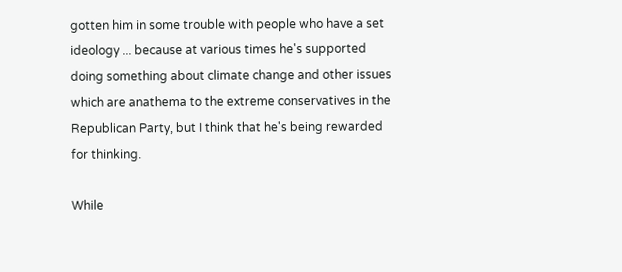gotten him in some trouble with people who have a set ideology ... because at various times he's supported doing something about climate change and other issues which are anathema to the extreme conservatives in the Republican Party, but I think that he's being rewarded for thinking.

While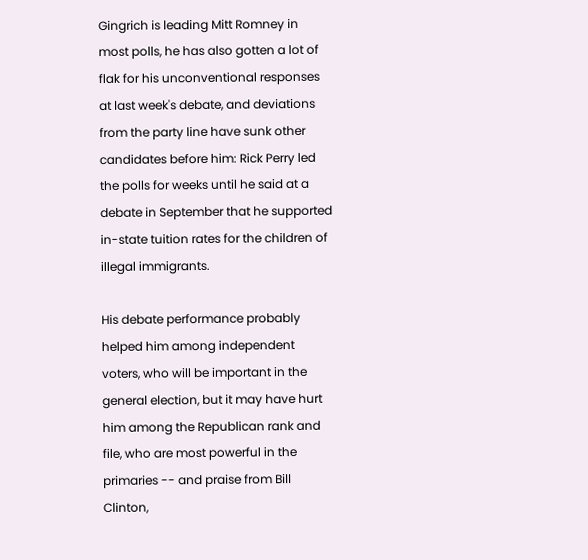Gingrich is leading Mitt Romney in most polls, he has also gotten a lot of flak for his unconventional responses at last week's debate, and deviations from the party line have sunk other candidates before him: Rick Perry led the polls for weeks until he said at a debate in September that he supported in-state tuition rates for the children of illegal immigrants.

His debate performance probably helped him among independent voters, who will be important in the general election, but it may have hurt him among the Republican rank and file, who are most powerful in the primaries -- and praise from Bill Clinton,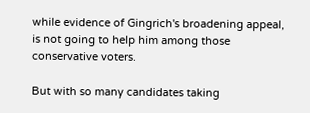while evidence of Gingrich's broadening appeal, is not going to help him among those conservative voters.

But with so many candidates taking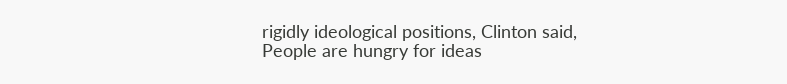rigidly ideological positions, Clinton said, People are hungry for ideas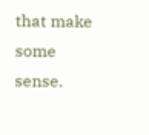that make some sense.